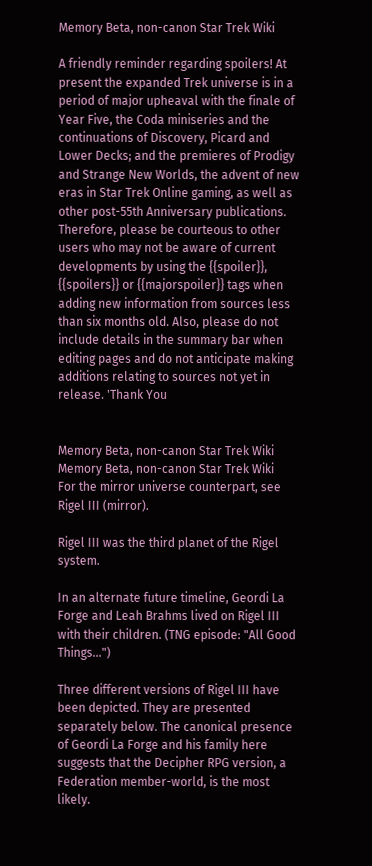Memory Beta, non-canon Star Trek Wiki

A friendly reminder regarding spoilers! At present the expanded Trek universe is in a period of major upheaval with the finale of Year Five, the Coda miniseries and the continuations of Discovery, Picard and Lower Decks; and the premieres of Prodigy and Strange New Worlds, the advent of new eras in Star Trek Online gaming, as well as other post-55th Anniversary publications. Therefore, please be courteous to other users who may not be aware of current developments by using the {{spoiler}}, {{spoilers}} or {{majorspoiler}} tags when adding new information from sources less than six months old. Also, please do not include details in the summary bar when editing pages and do not anticipate making additions relating to sources not yet in release. 'Thank You


Memory Beta, non-canon Star Trek Wiki
Memory Beta, non-canon Star Trek Wiki
For the mirror universe counterpart, see Rigel III (mirror).

Rigel III was the third planet of the Rigel system.

In an alternate future timeline, Geordi La Forge and Leah Brahms lived on Rigel III with their children. (TNG episode: "All Good Things...")

Three different versions of Rigel III have been depicted. They are presented separately below. The canonical presence of Geordi La Forge and his family here suggests that the Decipher RPG version, a Federation member-world, is the most likely.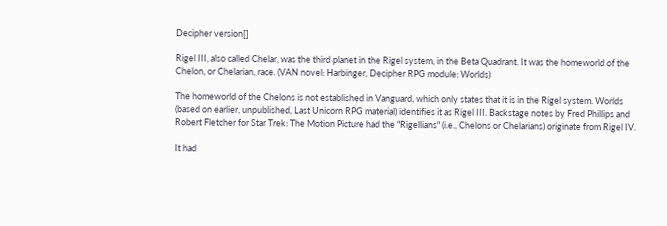Decipher version[]

Rigel III, also called Chelar, was the third planet in the Rigel system, in the Beta Quadrant. It was the homeworld of the Chelon, or Chelarian, race. (VAN novel: Harbinger, Decipher RPG module: Worlds)

The homeworld of the Chelons is not established in Vanguard, which only states that it is in the Rigel system. Worlds (based on earlier, unpublished, Last Unicorn RPG material) identifies it as Rigel III. Backstage notes by Fred Phillips and Robert Fletcher for Star Trek: The Motion Picture had the "Rigellians" (i.e., Chelons or Chelarians) originate from Rigel IV.

It had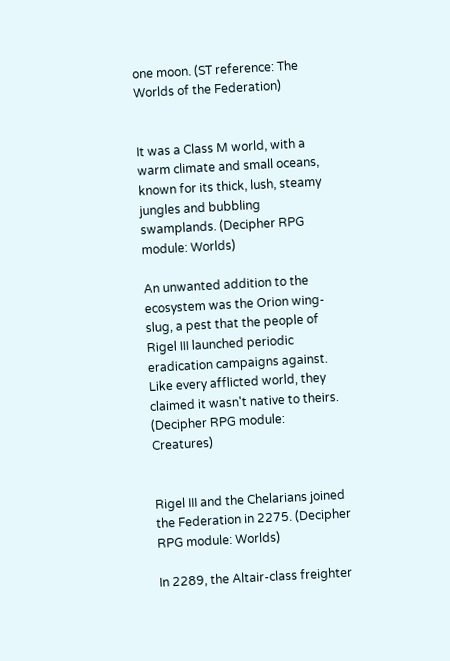one moon. (ST reference: The Worlds of the Federation)


It was a Class M world, with a warm climate and small oceans, known for its thick, lush, steamy jungles and bubbling swamplands. (Decipher RPG module: Worlds)

An unwanted addition to the ecosystem was the Orion wing-slug, a pest that the people of Rigel III launched periodic eradication campaigns against. Like every afflicted world, they claimed it wasn't native to theirs. (Decipher RPG module: Creatures)


Rigel III and the Chelarians joined the Federation in 2275. (Decipher RPG module: Worlds)

In 2289, the Altair-class freighter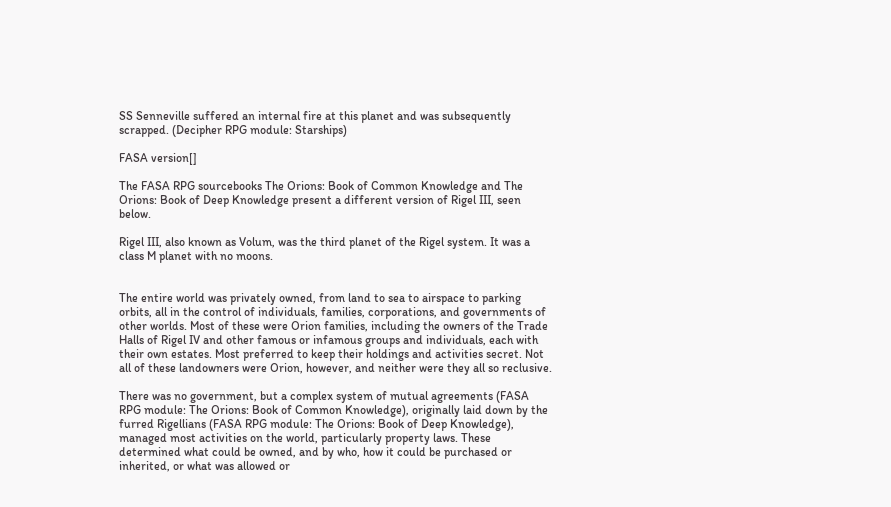SS Senneville suffered an internal fire at this planet and was subsequently scrapped. (Decipher RPG module: Starships)

FASA version[]

The FASA RPG sourcebooks The Orions: Book of Common Knowledge and The Orions: Book of Deep Knowledge present a different version of Rigel III, seen below.

Rigel III, also known as Volum, was the third planet of the Rigel system. It was a class M planet with no moons.


The entire world was privately owned, from land to sea to airspace to parking orbits, all in the control of individuals, families, corporations, and governments of other worlds. Most of these were Orion families, including the owners of the Trade Halls of Rigel IV and other famous or infamous groups and individuals, each with their own estates. Most preferred to keep their holdings and activities secret. Not all of these landowners were Orion, however, and neither were they all so reclusive.

There was no government, but a complex system of mutual agreements (FASA RPG module: The Orions: Book of Common Knowledge), originally laid down by the furred Rigellians (FASA RPG module: The Orions: Book of Deep Knowledge), managed most activities on the world, particularly property laws. These determined what could be owned, and by who, how it could be purchased or inherited, or what was allowed or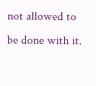not allowed to be done with it.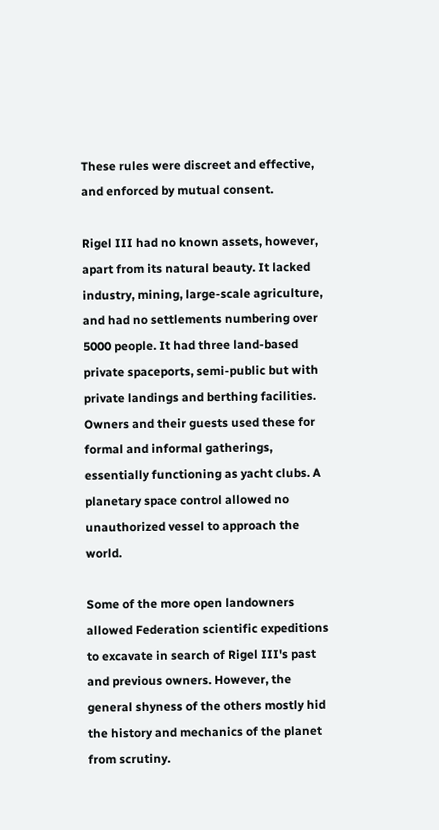These rules were discreet and effective, and enforced by mutual consent.

Rigel III had no known assets, however, apart from its natural beauty. It lacked industry, mining, large-scale agriculture, and had no settlements numbering over 5000 people. It had three land-based private spaceports, semi-public but with private landings and berthing facilities. Owners and their guests used these for formal and informal gatherings, essentially functioning as yacht clubs. A planetary space control allowed no unauthorized vessel to approach the world.

Some of the more open landowners allowed Federation scientific expeditions to excavate in search of Rigel III's past and previous owners. However, the general shyness of the others mostly hid the history and mechanics of the planet from scrutiny.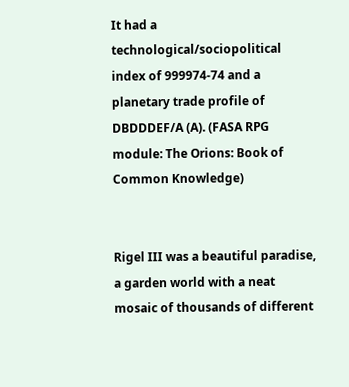It had a technological/sociopolitical index of 999974-74 and a planetary trade profile of DBDDDEF/A (A). (FASA RPG module: The Orions: Book of Common Knowledge)


Rigel III was a beautiful paradise, a garden world with a neat mosaic of thousands of different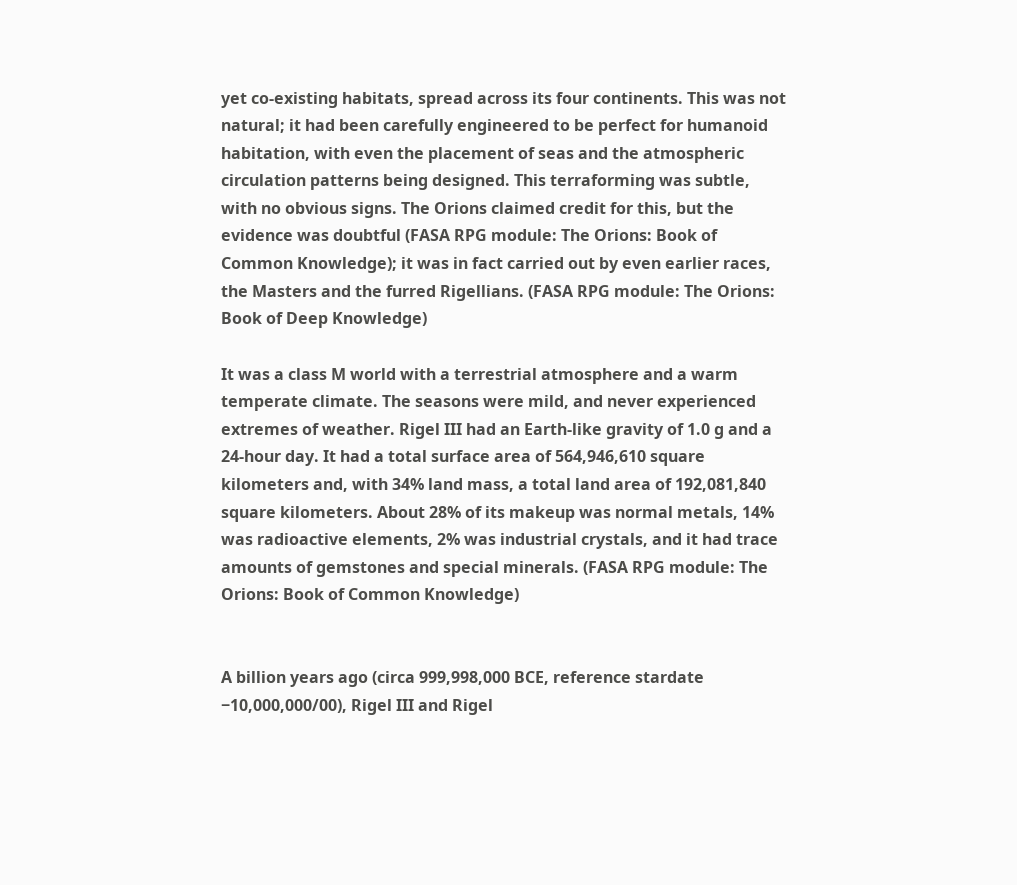yet co-existing habitats, spread across its four continents. This was not natural; it had been carefully engineered to be perfect for humanoid habitation, with even the placement of seas and the atmospheric circulation patterns being designed. This terraforming was subtle, with no obvious signs. The Orions claimed credit for this, but the evidence was doubtful (FASA RPG module: The Orions: Book of Common Knowledge); it was in fact carried out by even earlier races, the Masters and the furred Rigellians. (FASA RPG module: The Orions: Book of Deep Knowledge)

It was a class M world with a terrestrial atmosphere and a warm temperate climate. The seasons were mild, and never experienced extremes of weather. Rigel III had an Earth-like gravity of 1.0 g and a 24-hour day. It had a total surface area of 564,946,610 square kilometers and, with 34% land mass, a total land area of 192,081,840 square kilometers. About 28% of its makeup was normal metals, 14% was radioactive elements, 2% was industrial crystals, and it had trace amounts of gemstones and special minerals. (FASA RPG module: The Orions: Book of Common Knowledge)


A billion years ago (circa 999,998,000 BCE, reference stardate −10,000,000/00), Rigel III and Rigel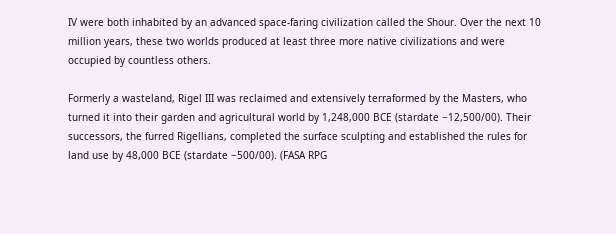IV were both inhabited by an advanced space-faring civilization called the Shour. Over the next 10 million years, these two worlds produced at least three more native civilizations and were occupied by countless others.

Formerly a wasteland, Rigel III was reclaimed and extensively terraformed by the Masters, who turned it into their garden and agricultural world by 1,248,000 BCE (stardate −12,500/00). Their successors, the furred Rigellians, completed the surface sculpting and established the rules for land use by 48,000 BCE (stardate −500/00). (FASA RPG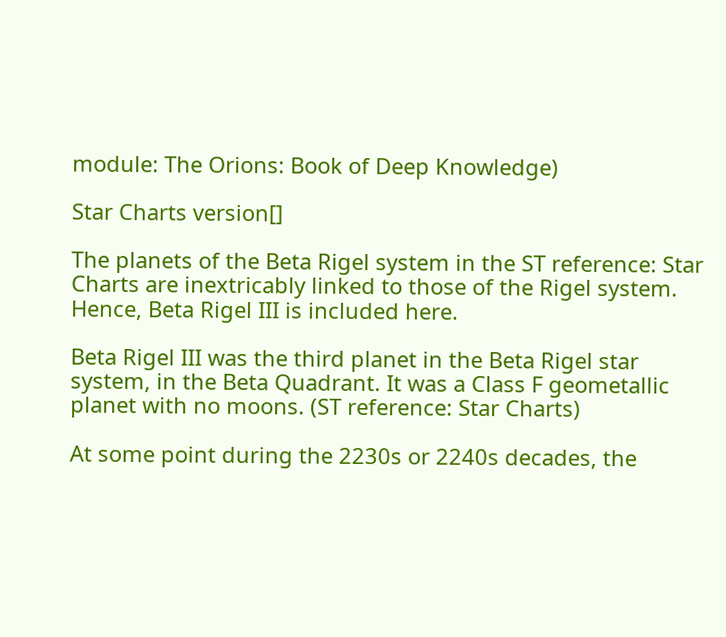module: The Orions: Book of Deep Knowledge)

Star Charts version[]

The planets of the Beta Rigel system in the ST reference: Star Charts are inextricably linked to those of the Rigel system. Hence, Beta Rigel III is included here.

Beta Rigel III was the third planet in the Beta Rigel star system, in the Beta Quadrant. It was a Class F geometallic planet with no moons. (ST reference: Star Charts)

At some point during the 2230s or 2240s decades, the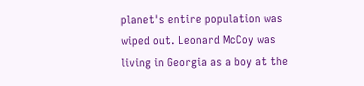planet's entire population was wiped out. Leonard McCoy was living in Georgia as a boy at the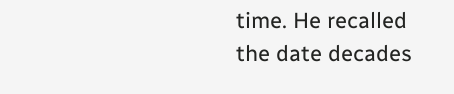time. He recalled the date decades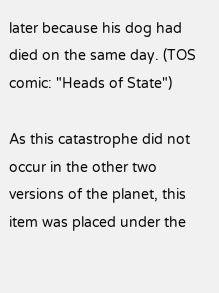later because his dog had died on the same day. (TOS comic: "Heads of State")

As this catastrophe did not occur in the other two versions of the planet, this item was placed under the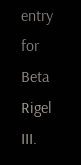entry for Beta Rigel III.